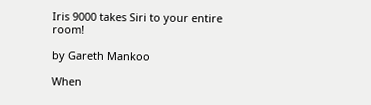Iris 9000 takes Siri to your entire room!

by Gareth Mankoo

When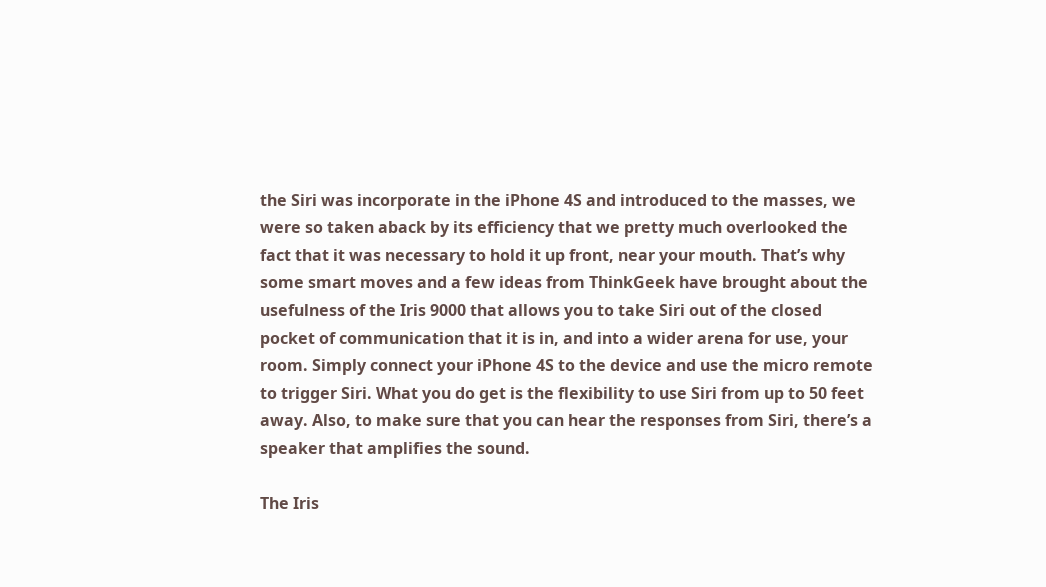the Siri was incorporate in the iPhone 4S and introduced to the masses, we were so taken aback by its efficiency that we pretty much overlooked the fact that it was necessary to hold it up front, near your mouth. That’s why some smart moves and a few ideas from ThinkGeek have brought about the usefulness of the Iris 9000 that allows you to take Siri out of the closed pocket of communication that it is in, and into a wider arena for use, your room. Simply connect your iPhone 4S to the device and use the micro remote to trigger Siri. What you do get is the flexibility to use Siri from up to 50 feet away. Also, to make sure that you can hear the responses from Siri, there’s a speaker that amplifies the sound.

The Iris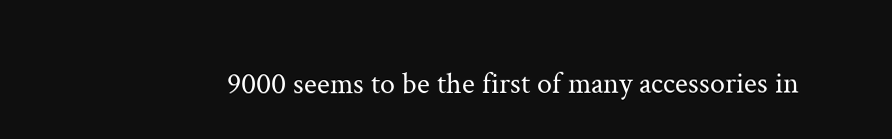9000 seems to be the first of many accessories in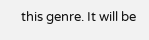this genre. It will be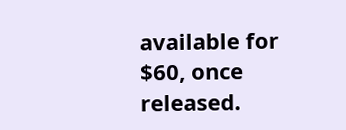available for $60, once released.